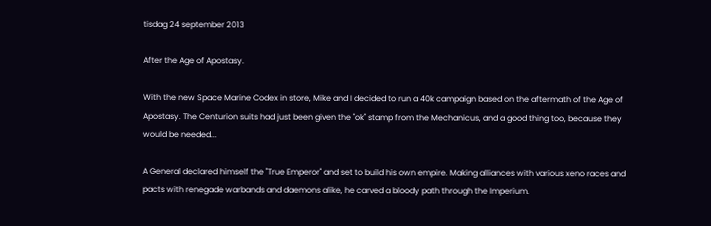tisdag 24 september 2013

After the Age of Apostasy.

With the new Space Marine Codex in store, Mike and I decided to run a 40k campaign based on the aftermath of the Age of Apostasy. The Centurion suits had just been given the "ok" stamp from the Mechanicus, and a good thing too, because they would be needed...

A General declared himself the "True Emperor" and set to build his own empire. Making alliances with various xeno races and pacts with renegade warbands and daemons alike, he carved a bloody path through the Imperium.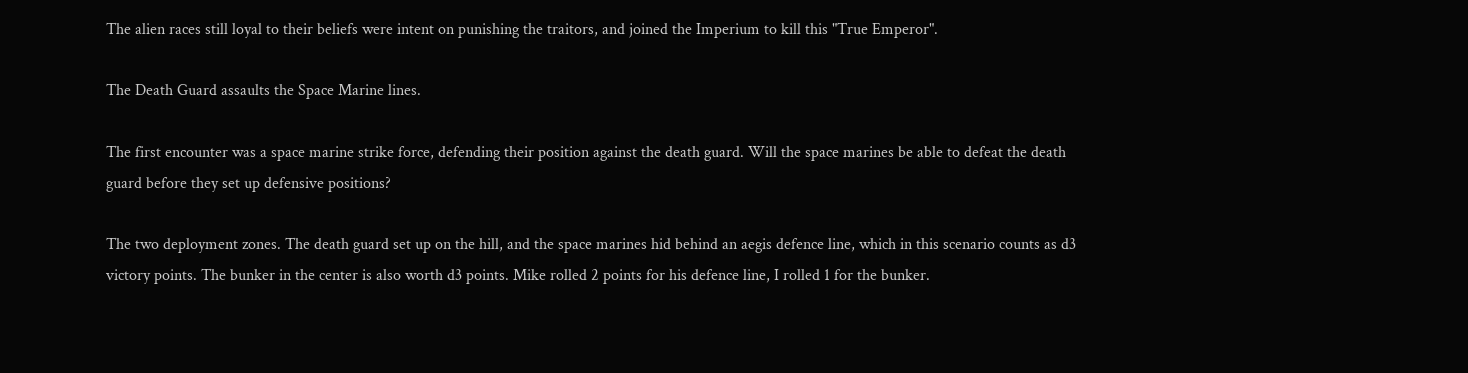The alien races still loyal to their beliefs were intent on punishing the traitors, and joined the Imperium to kill this "True Emperor".

The Death Guard assaults the Space Marine lines.

The first encounter was a space marine strike force, defending their position against the death guard. Will the space marines be able to defeat the death guard before they set up defensive positions?

The two deployment zones. The death guard set up on the hill, and the space marines hid behind an aegis defence line, which in this scenario counts as d3 victory points. The bunker in the center is also worth d3 points. Mike rolled 2 points for his defence line, I rolled 1 for the bunker.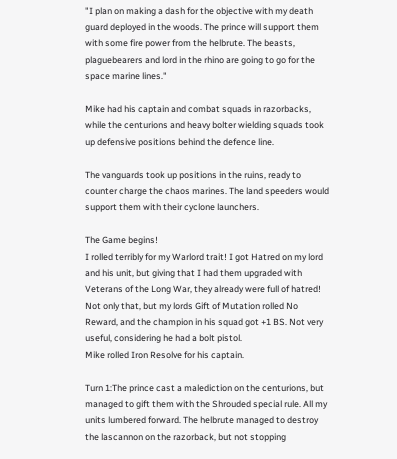"I plan on making a dash for the objective with my death guard deployed in the woods. The prince will support them with some fire power from the helbrute. The beasts, plaguebearers and lord in the rhino are going to go for the space marine lines."

Mike had his captain and combat squads in razorbacks, while the centurions and heavy bolter wielding squads took up defensive positions behind the defence line.

The vanguards took up positions in the ruins, ready to counter charge the chaos marines. The land speeders would support them with their cyclone launchers.

The Game begins!
I rolled terribly for my Warlord trait! I got Hatred on my lord and his unit, but giving that I had them upgraded with Veterans of the Long War, they already were full of hatred! Not only that, but my lords Gift of Mutation rolled No Reward, and the champion in his squad got +1 BS. Not very useful, considering he had a bolt pistol.
Mike rolled Iron Resolve for his captain.

Turn 1:The prince cast a malediction on the centurions, but managed to gift them with the Shrouded special rule. All my units lumbered forward. The helbrute managed to destroy the lascannon on the razorback, but not stopping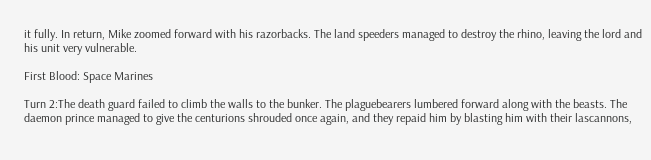it fully. In return, Mike zoomed forward with his razorbacks. The land speeders managed to destroy the rhino, leaving the lord and his unit very vulnerable.

First Blood: Space Marines

Turn 2:The death guard failed to climb the walls to the bunker. The plaguebearers lumbered forward along with the beasts. The daemon prince managed to give the centurions shrouded once again, and they repaid him by blasting him with their lascannons,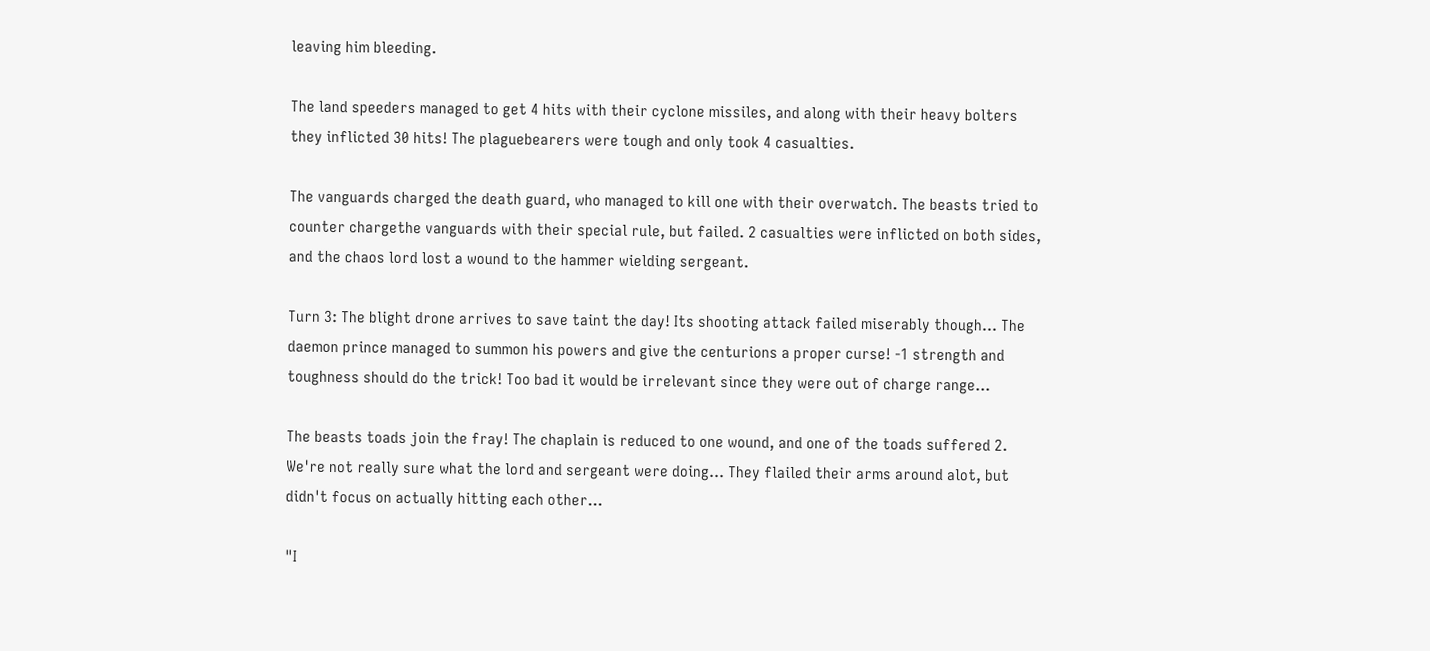leaving him bleeding.

The land speeders managed to get 4 hits with their cyclone missiles, and along with their heavy bolters they inflicted 30 hits! The plaguebearers were tough and only took 4 casualties.

The vanguards charged the death guard, who managed to kill one with their overwatch. The beasts tried to counter chargethe vanguards with their special rule, but failed. 2 casualties were inflicted on both sides, and the chaos lord lost a wound to the hammer wielding sergeant.

Turn 3: The blight drone arrives to save taint the day! Its shooting attack failed miserably though... The daemon prince managed to summon his powers and give the centurions a proper curse! -1 strength and toughness should do the trick! Too bad it would be irrelevant since they were out of charge range...

The beasts toads join the fray! The chaplain is reduced to one wound, and one of the toads suffered 2. We're not really sure what the lord and sergeant were doing... They flailed their arms around alot, but didn't focus on actually hitting each other...

"I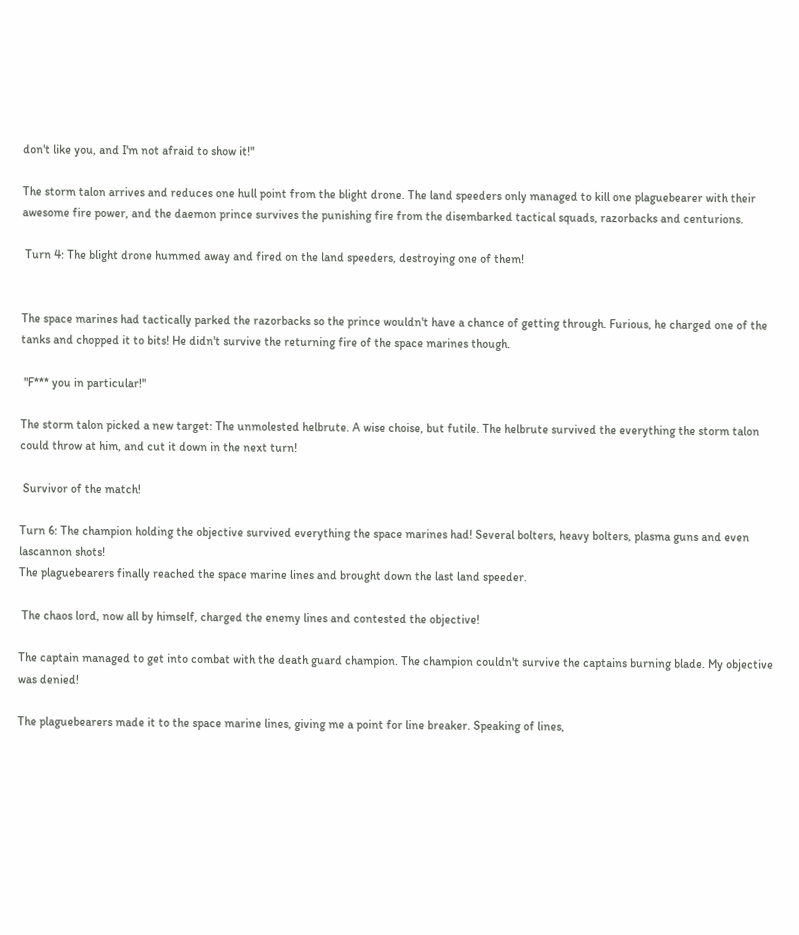don't like you, and I'm not afraid to show it!"

The storm talon arrives and reduces one hull point from the blight drone. The land speeders only managed to kill one plaguebearer with their awesome fire power, and the daemon prince survives the punishing fire from the disembarked tactical squads, razorbacks and centurions.

 Turn 4: The blight drone hummed away and fired on the land speeders, destroying one of them!


The space marines had tactically parked the razorbacks so the prince wouldn't have a chance of getting through. Furious, he charged one of the tanks and chopped it to bits! He didn't survive the returning fire of the space marines though.

 "F*** you in particular!"

The storm talon picked a new target: The unmolested helbrute. A wise choise, but futile. The helbrute survived the everything the storm talon could throw at him, and cut it down in the next turn!

 Survivor of the match!

Turn 6: The champion holding the objective survived everything the space marines had! Several bolters, heavy bolters, plasma guns and even lascannon shots!
The plaguebearers finally reached the space marine lines and brought down the last land speeder.

 The chaos lord, now all by himself, charged the enemy lines and contested the objective!

The captain managed to get into combat with the death guard champion. The champion couldn't survive the captains burning blade. My objective was denied!

The plaguebearers made it to the space marine lines, giving me a point for line breaker. Speaking of lines,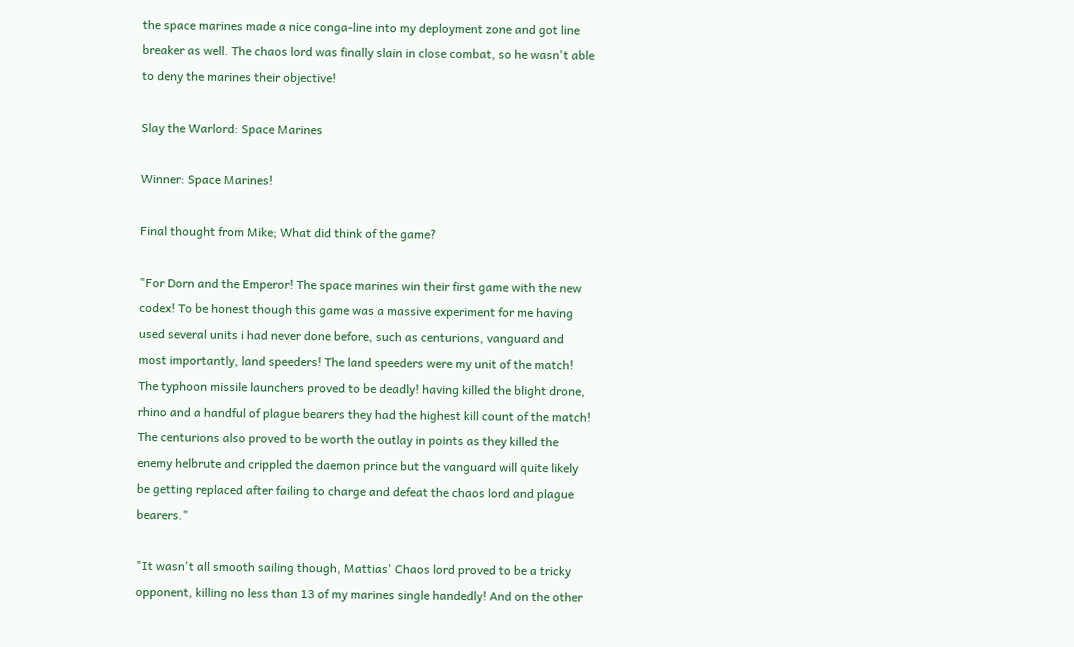the space marines made a nice conga-line into my deployment zone and got line breaker as well. The chaos lord was finally slain in close combat, so he wasn't able to deny the marines their objective!

Slay the Warlord: Space Marines

Winner: Space Marines!

Final thought from Mike; What did think of the game?

"For Dorn and the Emperor! The space marines win their first game with the new codex! To be honest though this game was a massive experiment for me having used several units i had never done before, such as centurions, vanguard and most importantly, land speeders! The land speeders were my unit of the match! The typhoon missile launchers proved to be deadly! having killed the blight drone, rhino and a handful of plague bearers they had the highest kill count of the match! The centurions also proved to be worth the outlay in points as they killed the enemy helbrute and crippled the daemon prince but the vanguard will quite likely be getting replaced after failing to charge and defeat the chaos lord and plague bearers."

"It wasn't all smooth sailing though, Mattias' Chaos lord proved to be a tricky opponent, killing no less than 13 of my marines single handedly! And on the other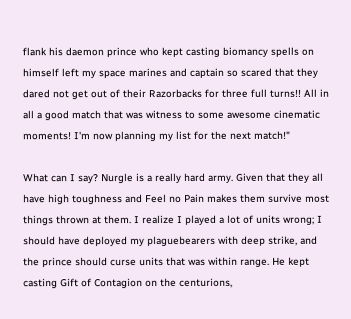flank his daemon prince who kept casting biomancy spells on himself left my space marines and captain so scared that they dared not get out of their Razorbacks for three full turns!! All in all a good match that was witness to some awesome cinematic moments! I'm now planning my list for the next match!"

What can I say? Nurgle is a really hard army. Given that they all have high toughness and Feel no Pain makes them survive most things thrown at them. I realize I played a lot of units wrong; I should have deployed my plaguebearers with deep strike, and the prince should curse units that was within range. He kept casting Gift of Contagion on the centurions,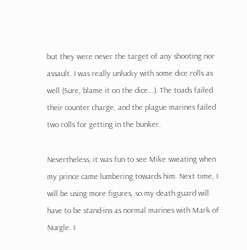but they were never the target of any shooting nor assault. I was really unlucky with some dice rolls as well (Sure, blame it on the dice...). The toads failed their counter charge, and the plague marines failed two rolls for getting in the bunker.

Nevertheless, it was fun to see Mike sweating when my prince came lumbering towards him. Next time, I will be using more figures, so my death guard will have to be stand-ins as normal marines with Mark of Nurgle. I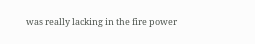was really lacking in the fire power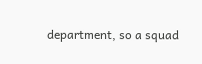department, so a squad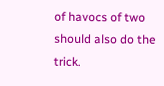of havocs of two should also do the trick.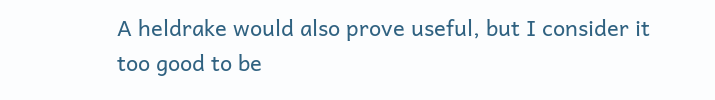A heldrake would also prove useful, but I consider it too good to be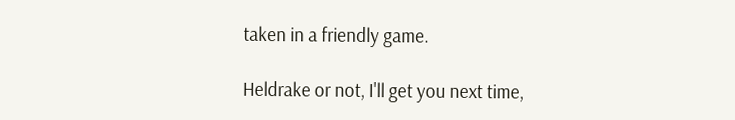taken in a friendly game.

Heldrake or not, I'll get you next time,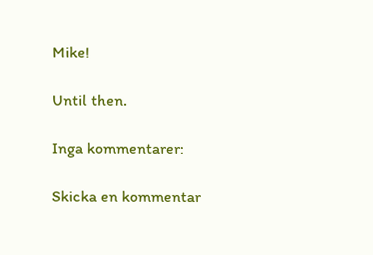Mike!

Until then.

Inga kommentarer:

Skicka en kommentar